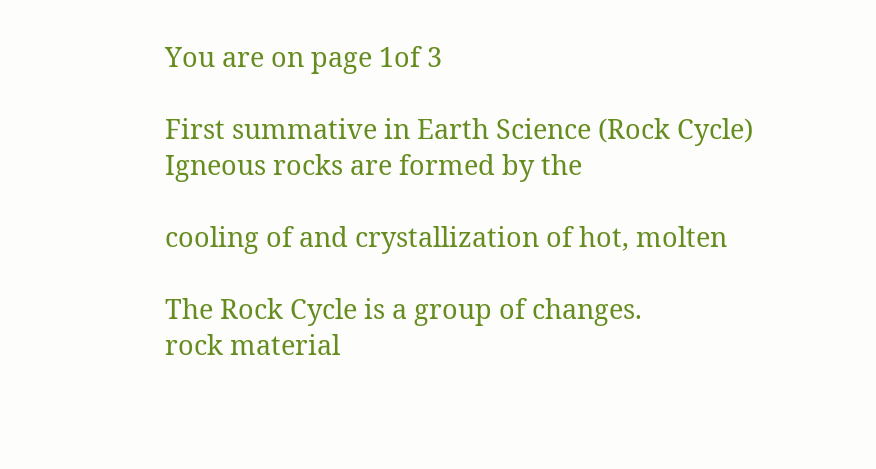You are on page 1of 3

First summative in Earth Science (Rock Cycle) Igneous rocks are formed by the

cooling of and crystallization of hot, molten

The Rock Cycle is a group of changes.
rock material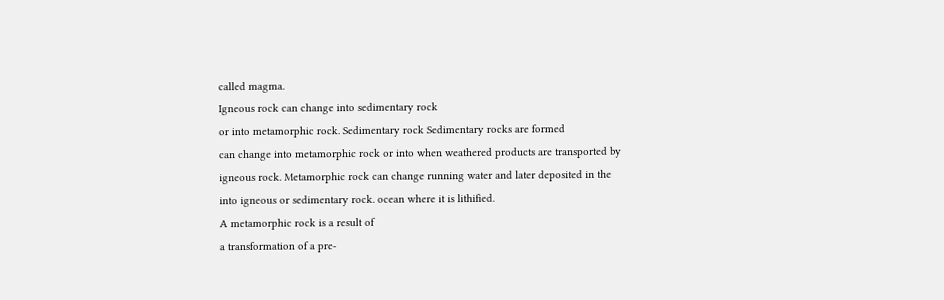called magma.
Igneous rock can change into sedimentary rock
or into metamorphic rock. Sedimentary rock Sedimentary rocks are formed
can change into metamorphic rock or into when weathered products are transported by
igneous rock. Metamorphic rock can change running water and later deposited in the
into igneous or sedimentary rock. ocean where it is lithified.
A metamorphic rock is a result of
a transformation of a pre-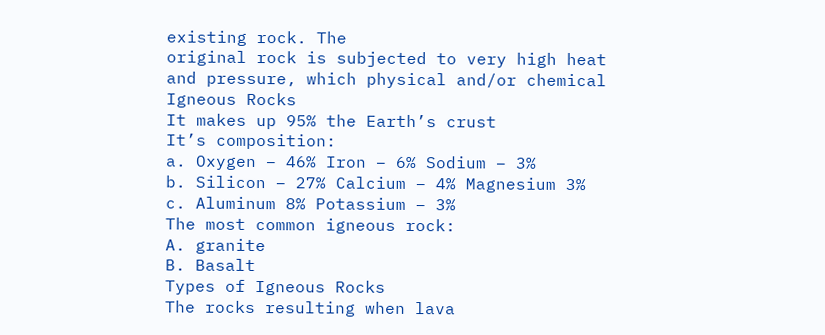existing rock. The
original rock is subjected to very high heat
and pressure, which physical and/or chemical
Igneous Rocks
It makes up 95% the Earth’s crust
It’s composition:
a. Oxygen – 46% Iron – 6% Sodium – 3%
b. Silicon – 27% Calcium – 4% Magnesium 3%
c. Aluminum 8% Potassium – 3%
The most common igneous rock:
A. granite
B. Basalt
Types of Igneous Rocks
The rocks resulting when lava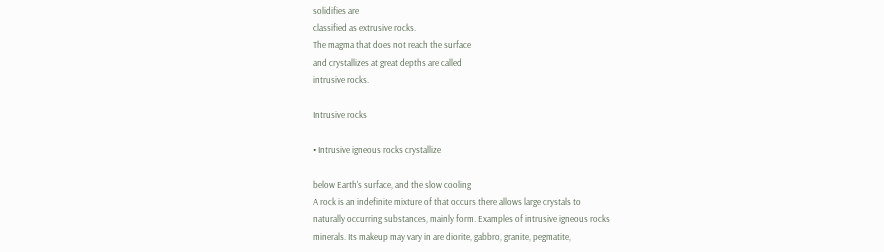solidifies are
classified as extrusive rocks.
The magma that does not reach the surface
and crystallizes at great depths are called
intrusive rocks.

Intrusive rocks

• Intrusive igneous rocks crystallize

below Earth's surface, and the slow cooling
A rock is an indefinite mixture of that occurs there allows large crystals to
naturally occurring substances, mainly form. Examples of intrusive igneous rocks
minerals. Its makeup may vary in are diorite, gabbro, granite, pegmatite,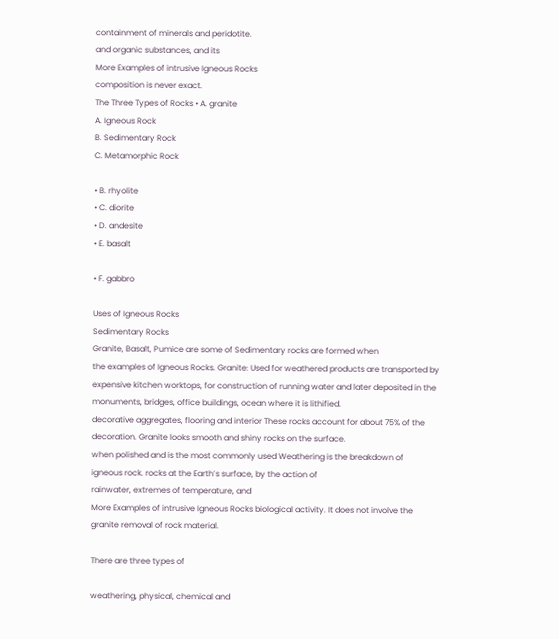containment of minerals and peridotite.
and organic substances, and its
More Examples of intrusive Igneous Rocks
composition is never exact.
The Three Types of Rocks • A. granite
A. Igneous Rock
B. Sedimentary Rock
C. Metamorphic Rock

• B. rhyolite
• C. diorite
• D. andesite
• E. basalt

• F. gabbro

Uses of Igneous Rocks
Sedimentary Rocks
Granite, Basalt, Pumice are some of Sedimentary rocks are formed when
the examples of Igneous Rocks. Granite: Used for weathered products are transported by
expensive kitchen worktops, for construction of running water and later deposited in the
monuments, bridges, office buildings, ocean where it is lithified.
decorative aggregates, flooring and interior These rocks account for about 75% of the
decoration. Granite looks smooth and shiny rocks on the surface.
when polished and is the most commonly used Weathering is the breakdown of
igneous rock. rocks at the Earth’s surface, by the action of
rainwater, extremes of temperature, and
More Examples of intrusive Igneous Rocks biological activity. It does not involve the
granite removal of rock material.

There are three types of

weathering, physical, chemical and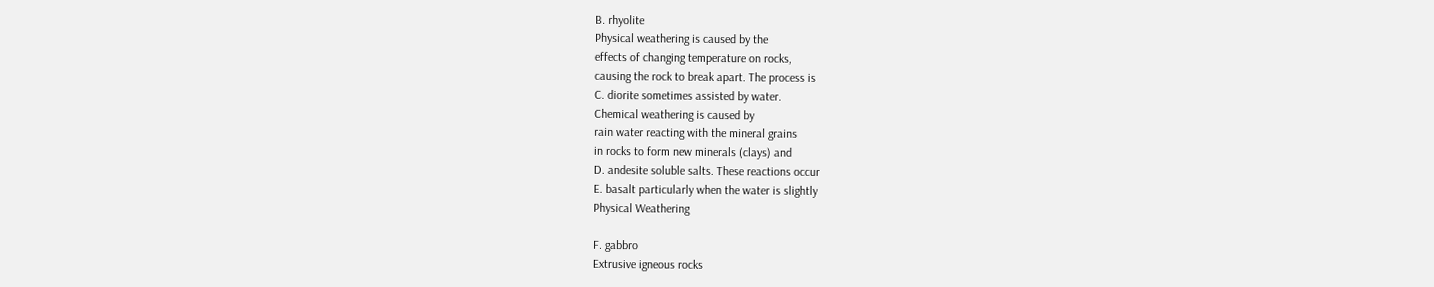B. rhyolite
Physical weathering is caused by the
effects of changing temperature on rocks,
causing the rock to break apart. The process is
C. diorite sometimes assisted by water.
Chemical weathering is caused by
rain water reacting with the mineral grains
in rocks to form new minerals (clays) and
D. andesite soluble salts. These reactions occur
E. basalt particularly when the water is slightly
Physical Weathering

F. gabbro
Extrusive igneous rocks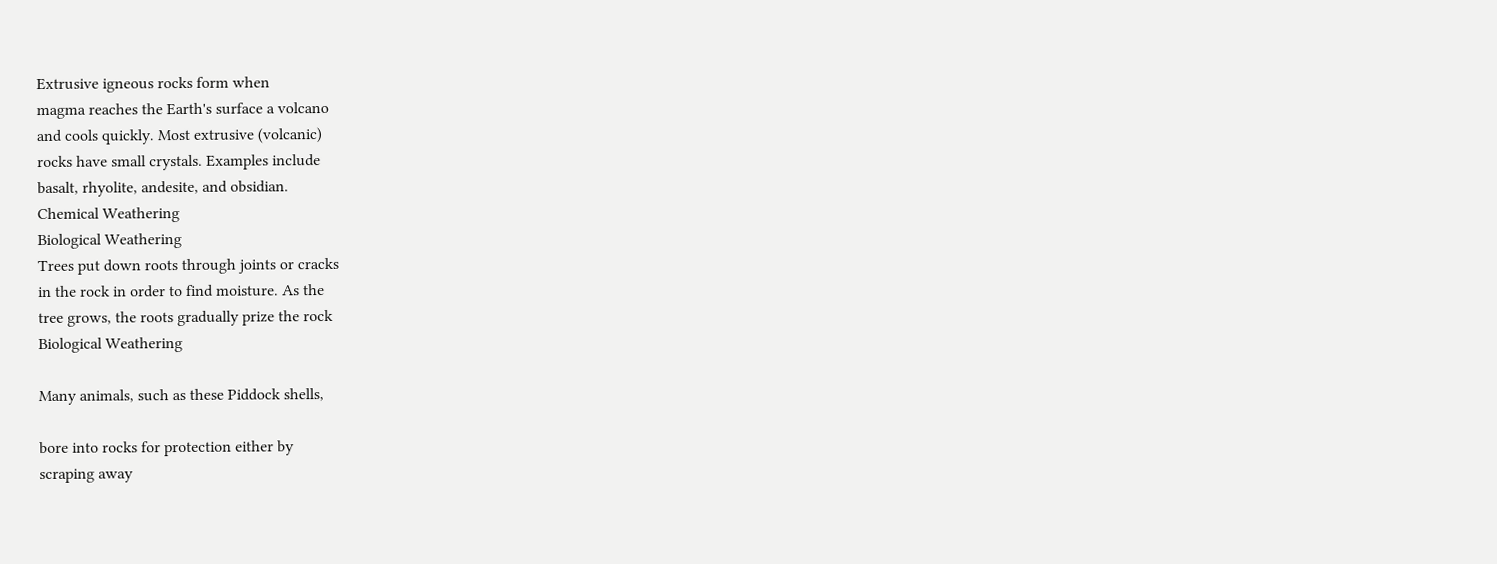Extrusive igneous rocks form when
magma reaches the Earth's surface a volcano
and cools quickly. Most extrusive (volcanic)
rocks have small crystals. Examples include
basalt, rhyolite, andesite, and obsidian.
Chemical Weathering
Biological Weathering
Trees put down roots through joints or cracks
in the rock in order to find moisture. As the
tree grows, the roots gradually prize the rock
Biological Weathering

Many animals, such as these Piddock shells,

bore into rocks for protection either by
scraping away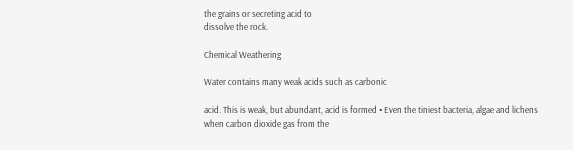the grains or secreting acid to
dissolve the rock.

Chemical Weathering

Water contains many weak acids such as carbonic

acid. This is weak, but abundant, acid is formed • Even the tiniest bacteria, algae and lichens
when carbon dioxide gas from the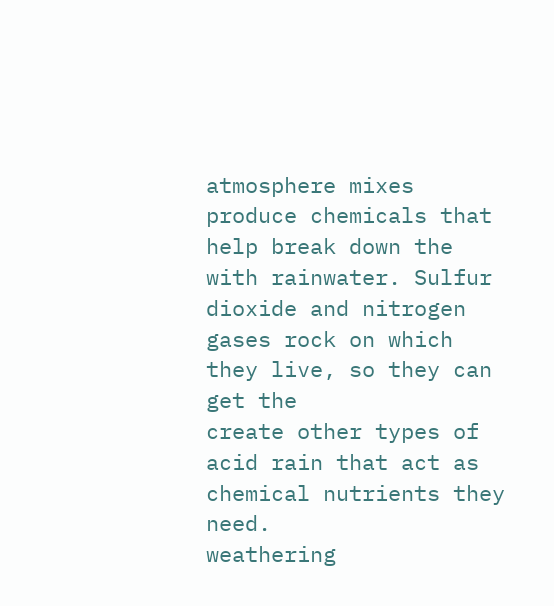atmosphere mixes produce chemicals that help break down the
with rainwater. Sulfur dioxide and nitrogen gases rock on which they live, so they can get the
create other types of acid rain that act as chemical nutrients they need.
weathering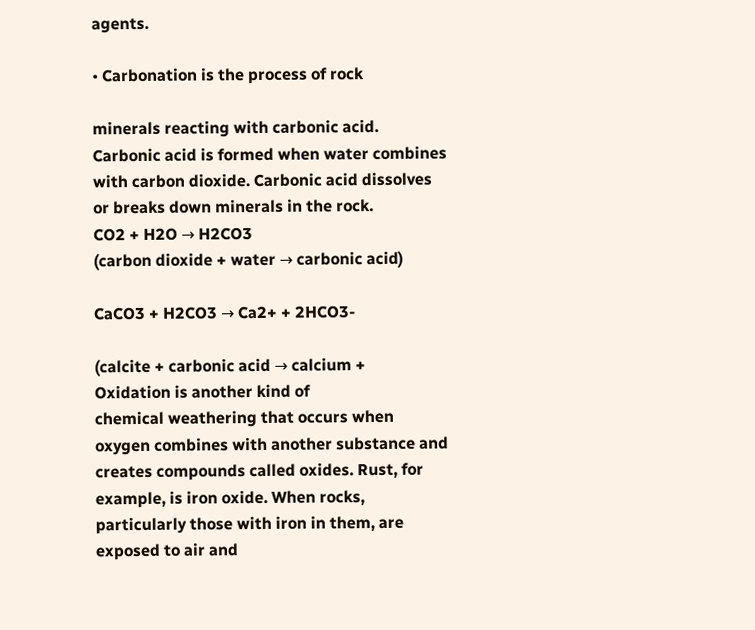agents.

• Carbonation is the process of rock

minerals reacting with carbonic acid.
Carbonic acid is formed when water combines
with carbon dioxide. Carbonic acid dissolves
or breaks down minerals in the rock.
CO2 + H2O → H2CO3
(carbon dioxide + water → carbonic acid)

CaCO3 + H2CO3 → Ca2+ + 2HCO3-

(calcite + carbonic acid → calcium +
Oxidation is another kind of
chemical weathering that occurs when
oxygen combines with another substance and
creates compounds called oxides. Rust, for
example, is iron oxide. When rocks,
particularly those with iron in them, are
exposed to air and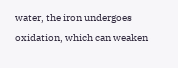water, the iron undergoes
oxidation, which can weaken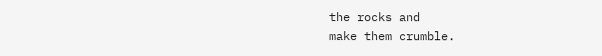the rocks and
make them crumble.